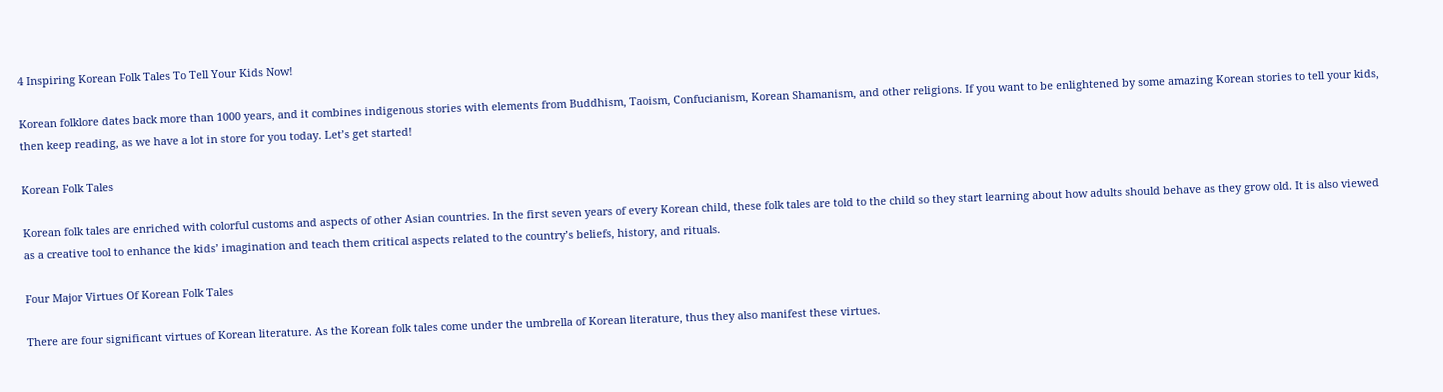4 Inspiring Korean Folk Tales To Tell Your Kids Now!

Korean folklore dates back more than 1000 years, and it combines indigenous stories with elements from Buddhism, Taoism, Confucianism, Korean Shamanism, and other religions. If you want to be enlightened by some amazing Korean stories to tell your kids, then keep reading, as we have a lot in store for you today. Let’s get started!

Korean Folk Tales

Korean folk tales are enriched with colorful customs and aspects of other Asian countries. In the first seven years of every Korean child, these folk tales are told to the child so they start learning about how adults should behave as they grow old. It is also viewed as a creative tool to enhance the kids’ imagination and teach them critical aspects related to the country’s beliefs, history, and rituals.

Four Major Virtues Of Korean Folk Tales

There are four significant virtues of Korean literature. As the Korean folk tales come under the umbrella of Korean literature, thus they also manifest these virtues.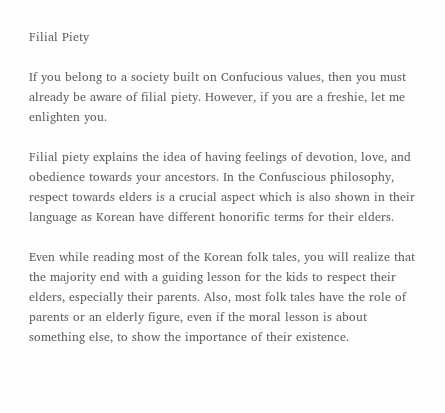Filial Piety

If you belong to a society built on Confucious values, then you must already be aware of filial piety. However, if you are a freshie, let me enlighten you.

Filial piety explains the idea of having feelings of devotion, love, and obedience towards your ancestors. In the Confuscious philosophy, respect towards elders is a crucial aspect which is also shown in their language as Korean have different honorific terms for their elders.

Even while reading most of the Korean folk tales, you will realize that the majority end with a guiding lesson for the kids to respect their elders, especially their parents. Also, most folk tales have the role of parents or an elderly figure, even if the moral lesson is about something else, to show the importance of their existence.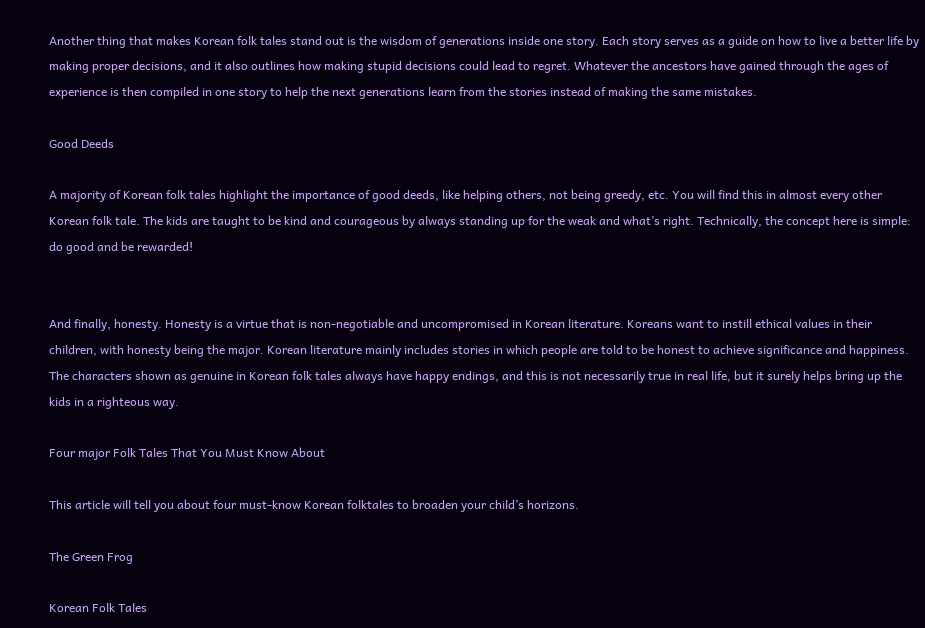Another thing that makes Korean folk tales stand out is the wisdom of generations inside one story. Each story serves as a guide on how to live a better life by making proper decisions, and it also outlines how making stupid decisions could lead to regret. Whatever the ancestors have gained through the ages of experience is then compiled in one story to help the next generations learn from the stories instead of making the same mistakes.

Good Deeds

A majority of Korean folk tales highlight the importance of good deeds, like helping others, not being greedy, etc. You will find this in almost every other Korean folk tale. The kids are taught to be kind and courageous by always standing up for the weak and what’s right. Technically, the concept here is simple: do good and be rewarded!


And finally, honesty. Honesty is a virtue that is non-negotiable and uncompromised in Korean literature. Koreans want to instill ethical values in their children, with honesty being the major. Korean literature mainly includes stories in which people are told to be honest to achieve significance and happiness. The characters shown as genuine in Korean folk tales always have happy endings, and this is not necessarily true in real life, but it surely helps bring up the kids in a righteous way.

Four major Folk Tales That You Must Know About

This article will tell you about four must-know Korean folktales to broaden your child’s horizons.

The Green Frog

Korean Folk Tales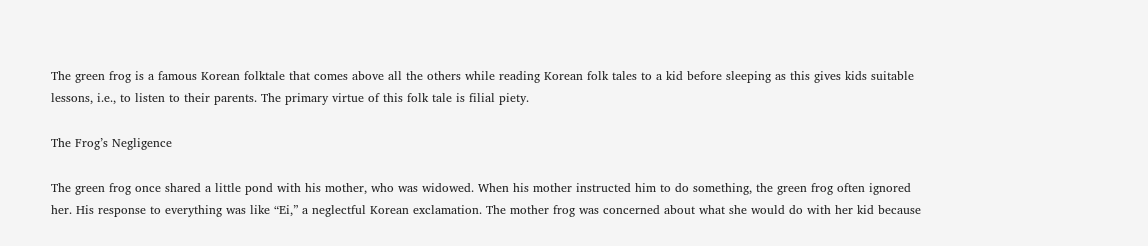The green frog is a famous Korean folktale that comes above all the others while reading Korean folk tales to a kid before sleeping as this gives kids suitable lessons, i.e., to listen to their parents. The primary virtue of this folk tale is filial piety.

The Frog’s Negligence

The green frog once shared a little pond with his mother, who was widowed. When his mother instructed him to do something, the green frog often ignored her. His response to everything was like “Ei,” a neglectful Korean exclamation. The mother frog was concerned about what she would do with her kid because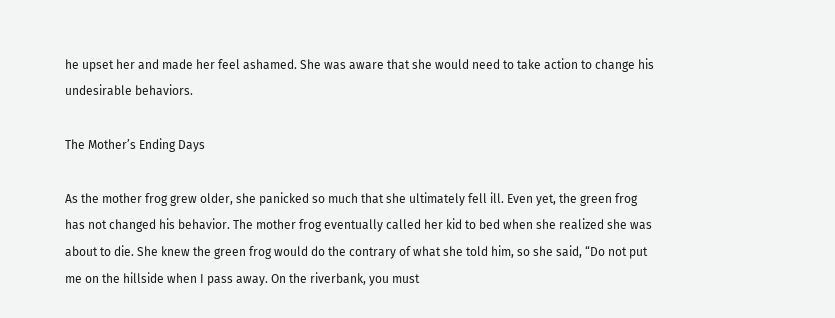he upset her and made her feel ashamed. She was aware that she would need to take action to change his undesirable behaviors.

The Mother’s Ending Days

As the mother frog grew older, she panicked so much that she ultimately fell ill. Even yet, the green frog has not changed his behavior. The mother frog eventually called her kid to bed when she realized she was about to die. She knew the green frog would do the contrary of what she told him, so she said, “Do not put me on the hillside when I pass away. On the riverbank, you must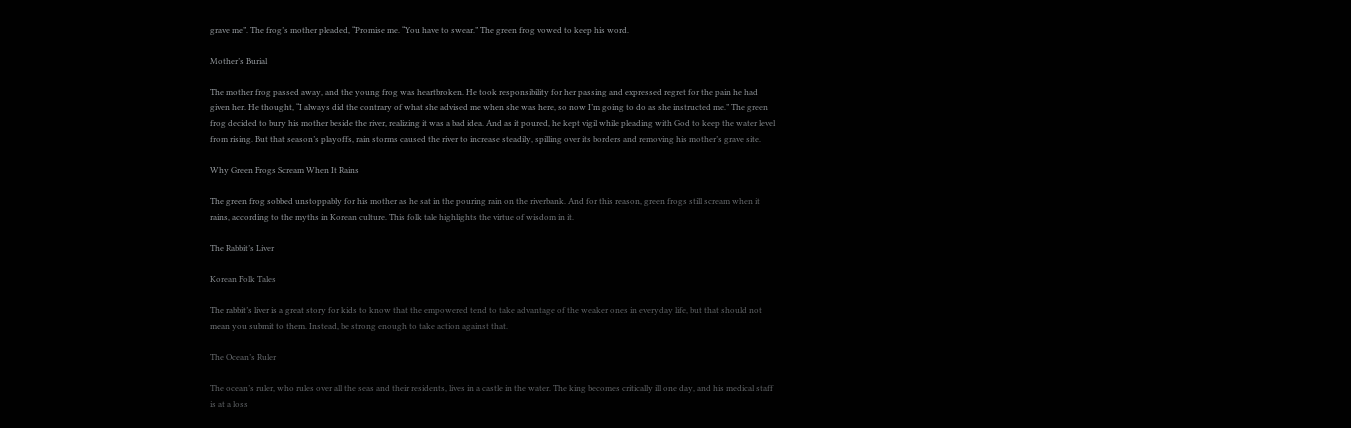grave me”. The frog’s mother pleaded, “Promise me. “You have to swear.” The green frog vowed to keep his word.

Mother’s Burial

The mother frog passed away, and the young frog was heartbroken. He took responsibility for her passing and expressed regret for the pain he had given her. He thought, “I always did the contrary of what she advised me when she was here, so now I’m going to do as she instructed me.” The green frog decided to bury his mother beside the river, realizing it was a bad idea. And as it poured, he kept vigil while pleading with God to keep the water level from rising. But that season’s playoffs, rain storms caused the river to increase steadily, spilling over its borders and removing his mother’s grave site.

Why Green Frogs Scream When It Rains

The green frog sobbed unstoppably for his mother as he sat in the pouring rain on the riverbank. And for this reason, green frogs still scream when it rains, according to the myths in Korean culture. This folk tale highlights the virtue of wisdom in it.

The Rabbit’s Liver

Korean Folk Tales

The rabbit’s liver is a great story for kids to know that the empowered tend to take advantage of the weaker ones in everyday life, but that should not mean you submit to them. Instead, be strong enough to take action against that.

The Ocean’s Ruler

The ocean’s ruler, who rules over all the seas and their residents, lives in a castle in the water. The king becomes critically ill one day, and his medical staff is at a loss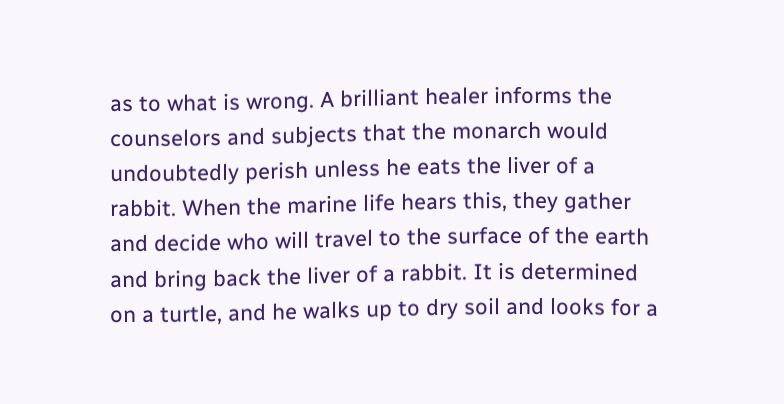as to what is wrong. A brilliant healer informs the counselors and subjects that the monarch would undoubtedly perish unless he eats the liver of a rabbit. When the marine life hears this, they gather and decide who will travel to the surface of the earth and bring back the liver of a rabbit. It is determined on a turtle, and he walks up to dry soil and looks for a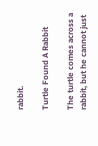rabbit.

Turtle Found A Rabbit

The turtle comes across a rabbit, but he cannot just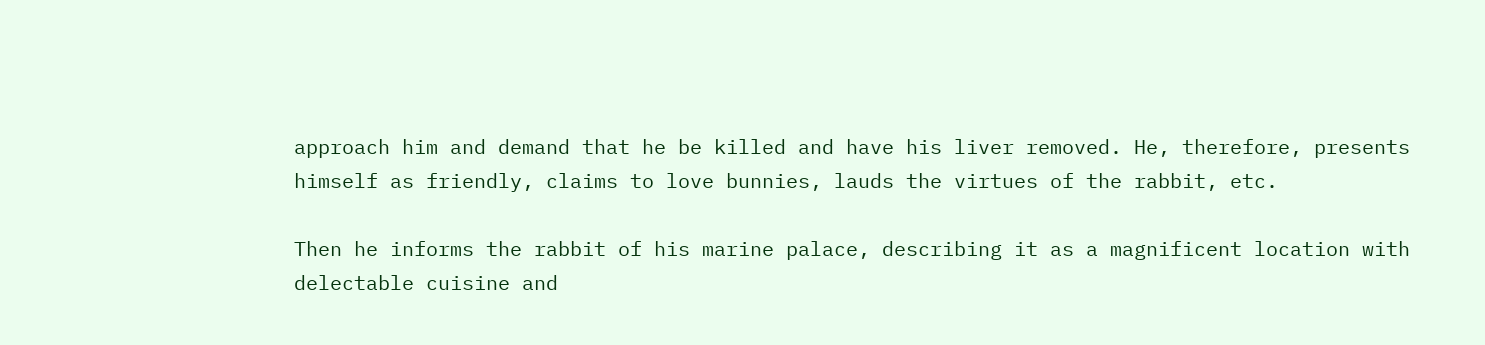approach him and demand that he be killed and have his liver removed. He, therefore, presents himself as friendly, claims to love bunnies, lauds the virtues of the rabbit, etc.

Then he informs the rabbit of his marine palace, describing it as a magnificent location with delectable cuisine and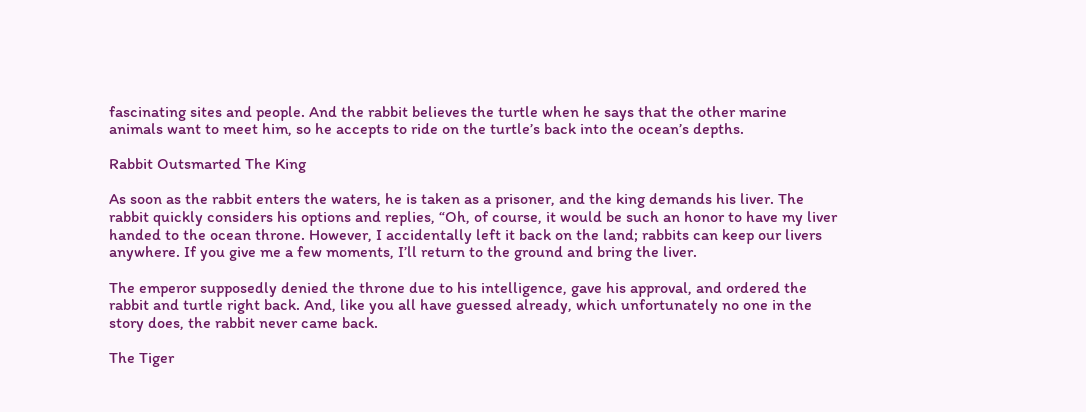fascinating sites and people. And the rabbit believes the turtle when he says that the other marine animals want to meet him, so he accepts to ride on the turtle’s back into the ocean’s depths.

Rabbit Outsmarted The King

As soon as the rabbit enters the waters, he is taken as a prisoner, and the king demands his liver. The rabbit quickly considers his options and replies, “Oh, of course, it would be such an honor to have my liver handed to the ocean throne. However, I accidentally left it back on the land; rabbits can keep our livers anywhere. If you give me a few moments, I’ll return to the ground and bring the liver.

The emperor supposedly denied the throne due to his intelligence, gave his approval, and ordered the rabbit and turtle right back. And, like you all have guessed already, which unfortunately no one in the story does, the rabbit never came back.

The Tiger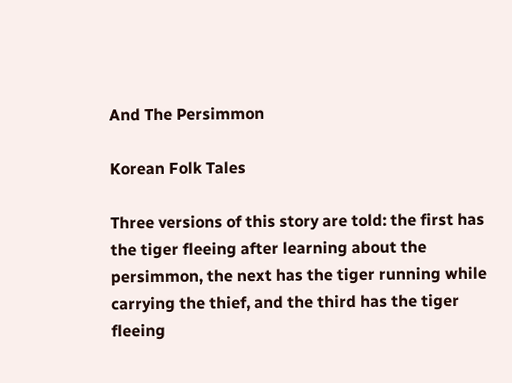And The Persimmon

Korean Folk Tales

Three versions of this story are told: the first has the tiger fleeing after learning about the persimmon, the next has the tiger running while carrying the thief, and the third has the tiger fleeing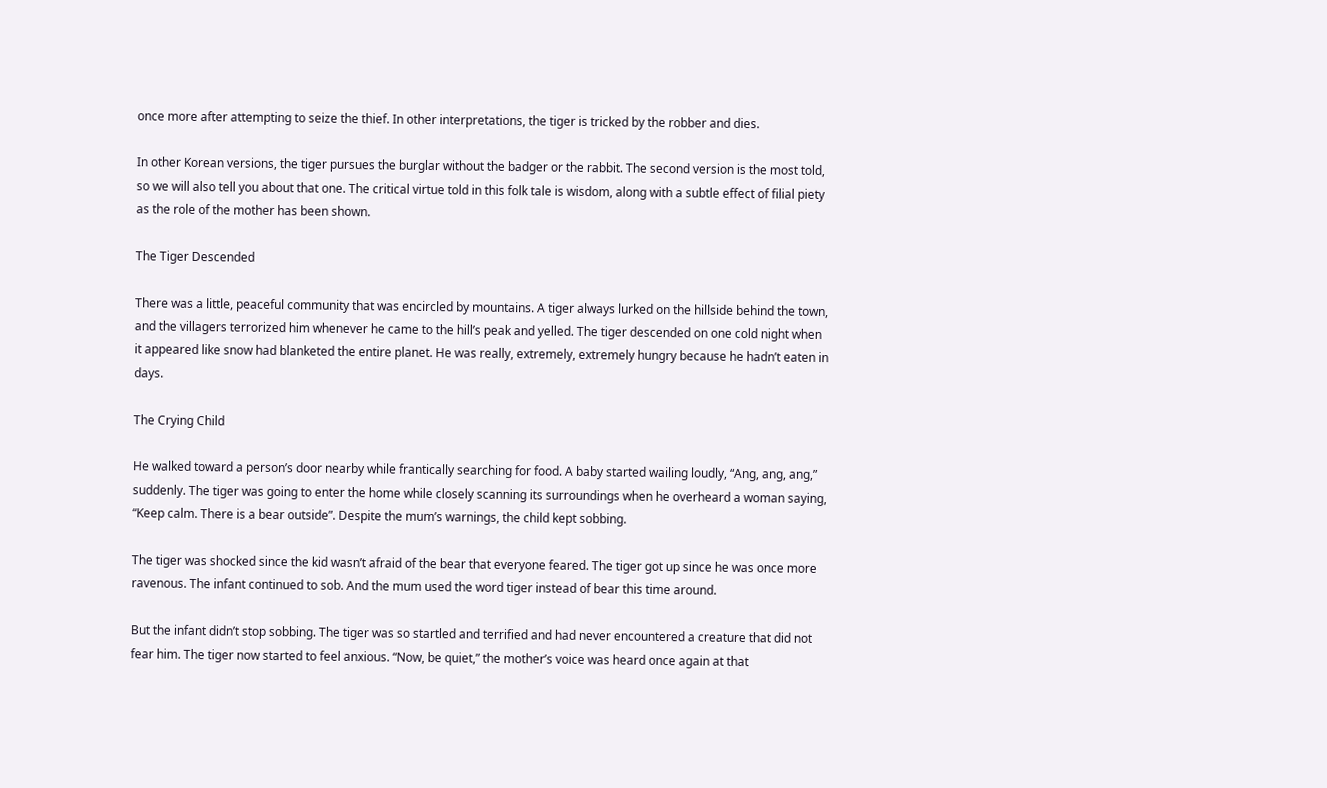once more after attempting to seize the thief. In other interpretations, the tiger is tricked by the robber and dies.

In other Korean versions, the tiger pursues the burglar without the badger or the rabbit. The second version is the most told, so we will also tell you about that one. The critical virtue told in this folk tale is wisdom, along with a subtle effect of filial piety as the role of the mother has been shown.

The Tiger Descended

There was a little, peaceful community that was encircled by mountains. A tiger always lurked on the hillside behind the town, and the villagers terrorized him whenever he came to the hill’s peak and yelled. The tiger descended on one cold night when it appeared like snow had blanketed the entire planet. He was really, extremely, extremely hungry because he hadn’t eaten in days.

The Crying Child

He walked toward a person’s door nearby while frantically searching for food. A baby started wailing loudly, “Ang, ang, ang,” suddenly. The tiger was going to enter the home while closely scanning its surroundings when he overheard a woman saying, “Keep calm. There is a bear outside”. Despite the mum’s warnings, the child kept sobbing.

The tiger was shocked since the kid wasn’t afraid of the bear that everyone feared. The tiger got up since he was once more ravenous. The infant continued to sob. And the mum used the word tiger instead of bear this time around.

But the infant didn’t stop sobbing. The tiger was so startled and terrified and had never encountered a creature that did not fear him. The tiger now started to feel anxious. “Now, be quiet,” the mother’s voice was heard once again at that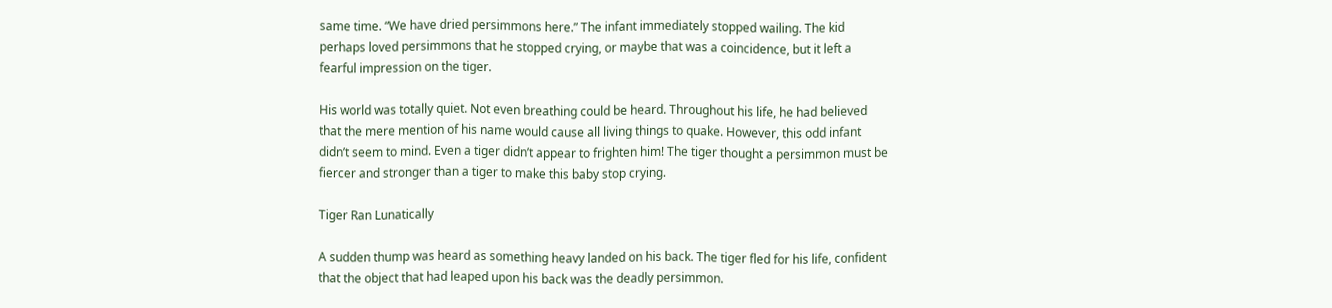same time. “We have dried persimmons here.” The infant immediately stopped wailing. The kid perhaps loved persimmons that he stopped crying, or maybe that was a coincidence, but it left a fearful impression on the tiger.

His world was totally quiet. Not even breathing could be heard. Throughout his life, he had believed that the mere mention of his name would cause all living things to quake. However, this odd infant didn’t seem to mind. Even a tiger didn’t appear to frighten him! The tiger thought a persimmon must be fiercer and stronger than a tiger to make this baby stop crying.

Tiger Ran Lunatically

A sudden thump was heard as something heavy landed on his back. The tiger fled for his life, confident that the object that had leaped upon his back was the deadly persimmon.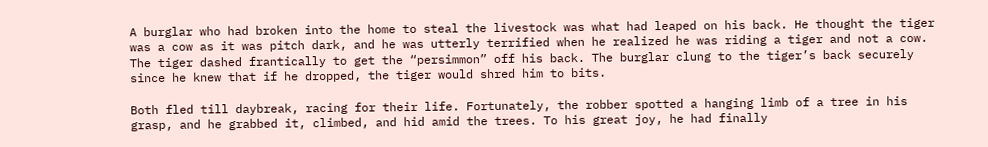A burglar who had broken into the home to steal the livestock was what had leaped on his back. He thought the tiger was a cow as it was pitch dark, and he was utterly terrified when he realized he was riding a tiger and not a cow. The tiger dashed frantically to get the “persimmon” off his back. The burglar clung to the tiger’s back securely since he knew that if he dropped, the tiger would shred him to bits.

Both fled till daybreak, racing for their life. Fortunately, the robber spotted a hanging limb of a tree in his grasp, and he grabbed it, climbed, and hid amid the trees. To his great joy, he had finally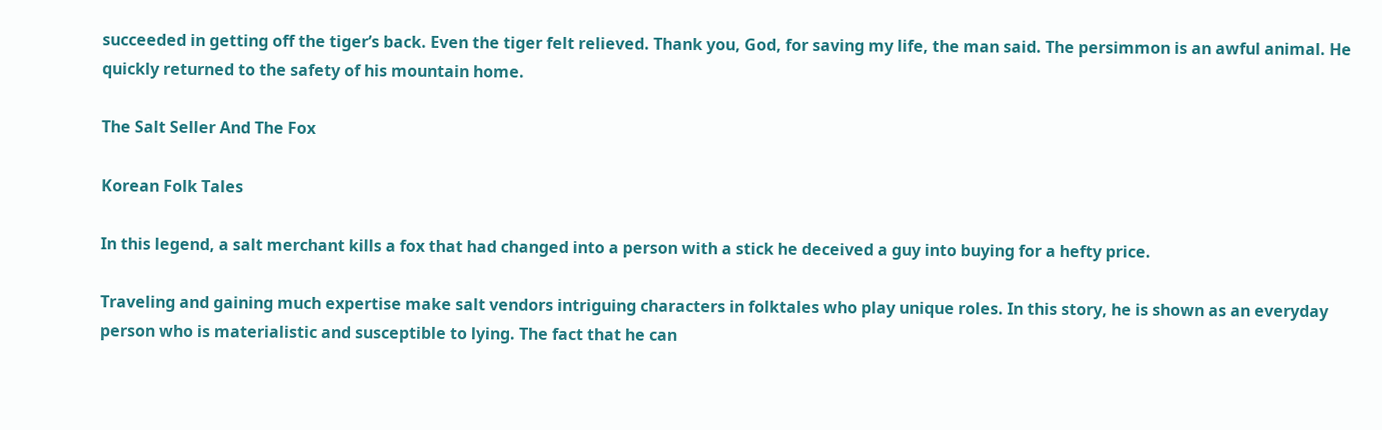succeeded in getting off the tiger’s back. Even the tiger felt relieved. Thank you, God, for saving my life, the man said. The persimmon is an awful animal. He quickly returned to the safety of his mountain home.

The Salt Seller And The Fox

Korean Folk Tales

In this legend, a salt merchant kills a fox that had changed into a person with a stick he deceived a guy into buying for a hefty price.

Traveling and gaining much expertise make salt vendors intriguing characters in folktales who play unique roles. In this story, he is shown as an everyday person who is materialistic and susceptible to lying. The fact that he can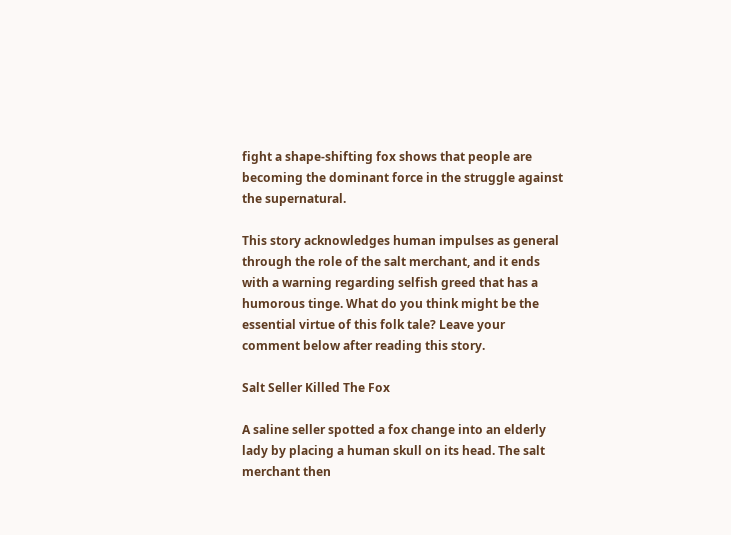fight a shape-shifting fox shows that people are becoming the dominant force in the struggle against the supernatural.

This story acknowledges human impulses as general through the role of the salt merchant, and it ends with a warning regarding selfish greed that has a humorous tinge. What do you think might be the essential virtue of this folk tale? Leave your comment below after reading this story.

Salt Seller Killed The Fox

A saline seller spotted a fox change into an elderly lady by placing a human skull on its head. The salt merchant then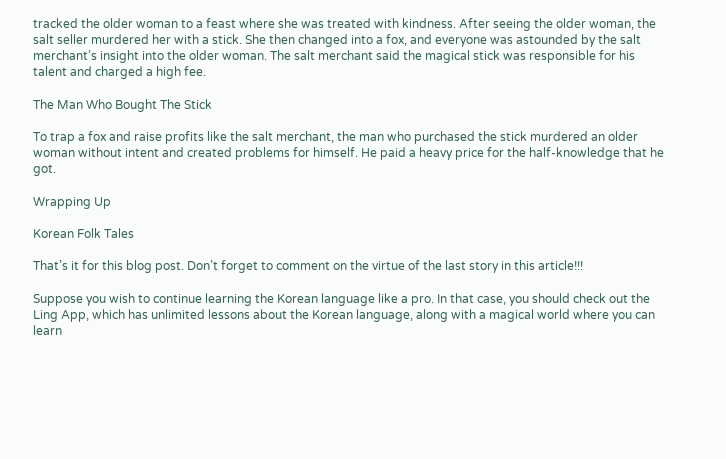tracked the older woman to a feast where she was treated with kindness. After seeing the older woman, the salt seller murdered her with a stick. She then changed into a fox, and everyone was astounded by the salt merchant’s insight into the older woman. The salt merchant said the magical stick was responsible for his talent and charged a high fee.

The Man Who Bought The Stick

To trap a fox and raise profits like the salt merchant, the man who purchased the stick murdered an older woman without intent and created problems for himself. He paid a heavy price for the half-knowledge that he got.

Wrapping Up

Korean Folk Tales

That’s it for this blog post. Don’t forget to comment on the virtue of the last story in this article!!!

Suppose you wish to continue learning the Korean language like a pro. In that case, you should check out the Ling App, which has unlimited lessons about the Korean language, along with a magical world where you can learn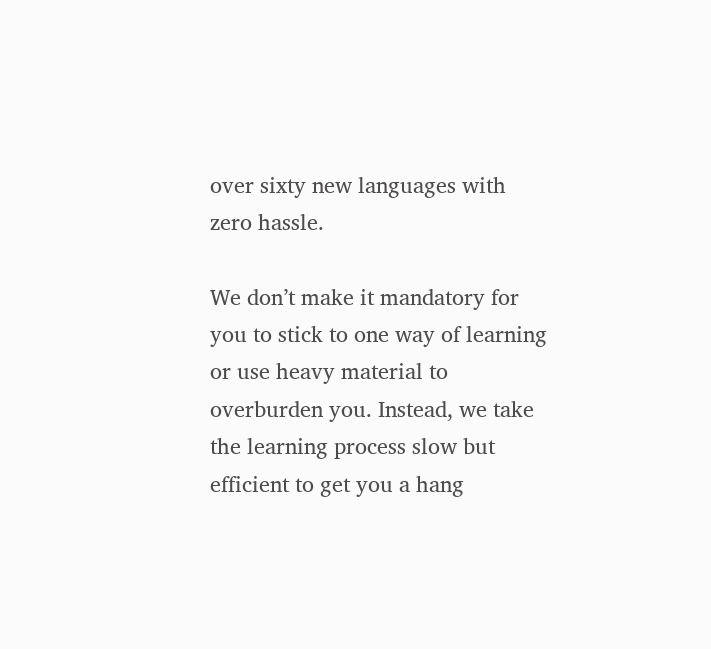over sixty new languages with zero hassle.

We don’t make it mandatory for you to stick to one way of learning or use heavy material to overburden you. Instead, we take the learning process slow but efficient to get you a hang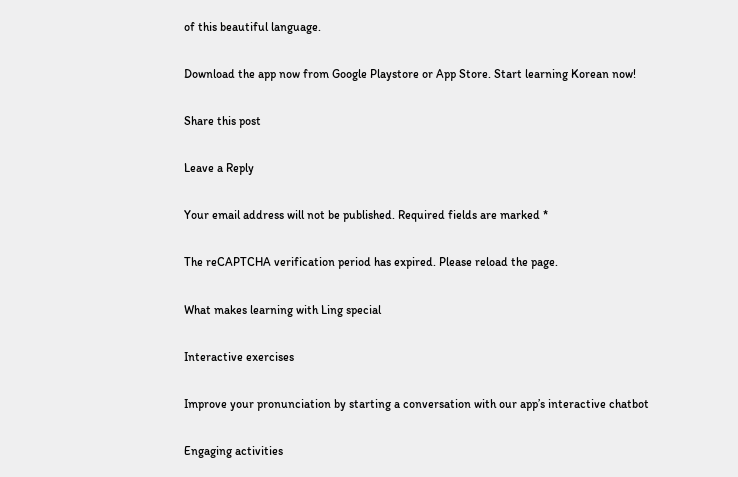of this beautiful language.

Download the app now from Google Playstore or App Store. Start learning Korean now!

Share this post

Leave a Reply

Your email address will not be published. Required fields are marked *

The reCAPTCHA verification period has expired. Please reload the page.

What makes learning with Ling special

Interactive exercises

Improve your pronunciation by starting a conversation with our app’s interactive chatbot

Engaging activities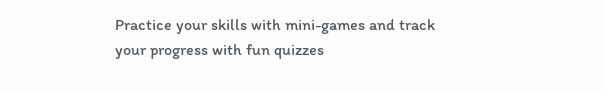Practice your skills with mini-games and track your progress with fun quizzes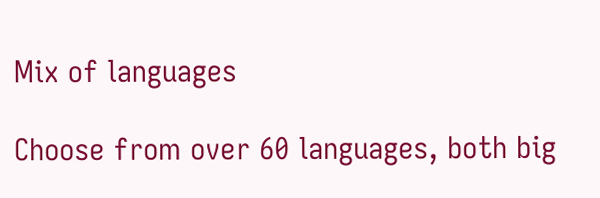Mix of languages

Choose from over 60 languages, both big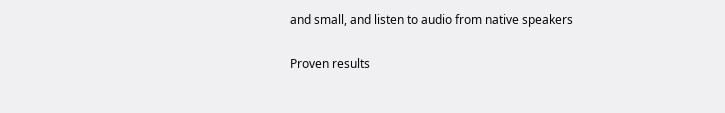and small, and listen to audio from native speakers

Proven results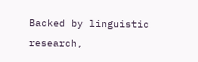Backed by linguistic research,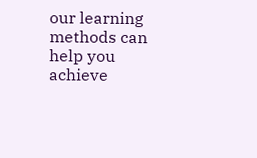our learning methods can help you achieve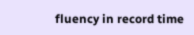fluency in record time